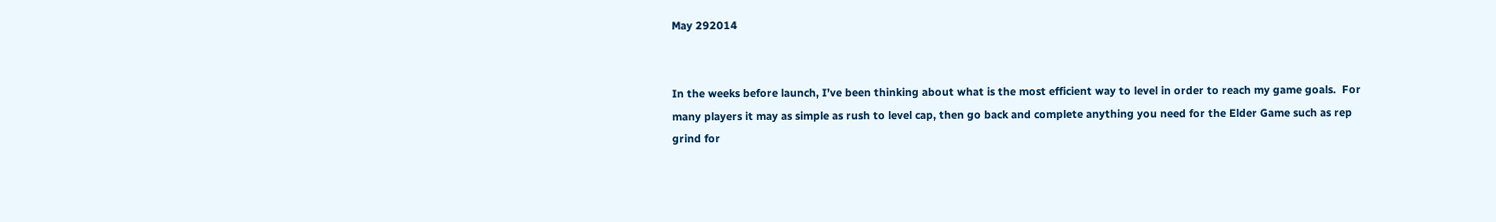May 292014


In the weeks before launch, I’ve been thinking about what is the most efficient way to level in order to reach my game goals.  For many players it may as simple as rush to level cap, then go back and complete anything you need for the Elder Game such as rep grind for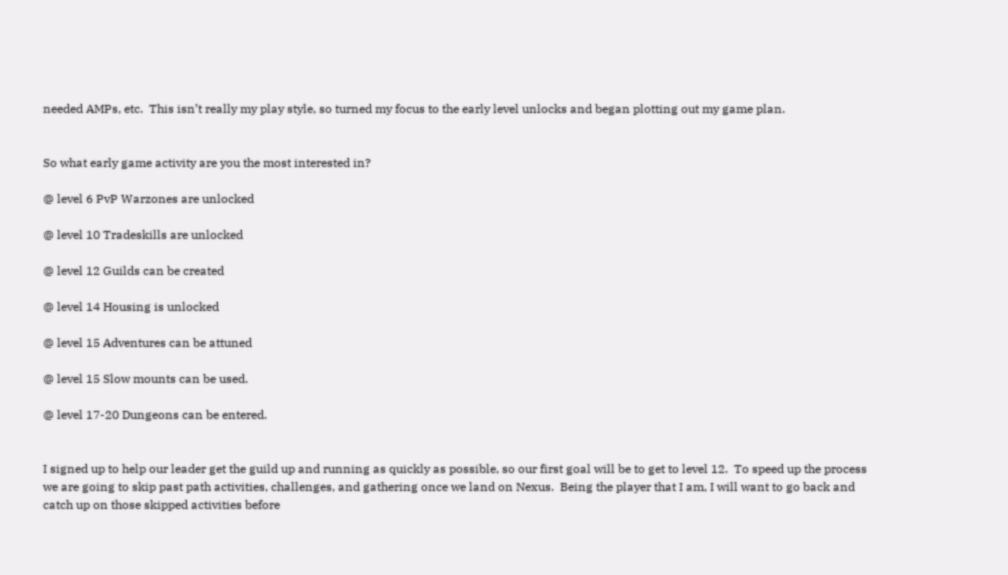needed AMPs, etc.  This isn’t really my play style, so turned my focus to the early level unlocks and began plotting out my game plan.


So what early game activity are you the most interested in?

@ level 6 PvP Warzones are unlocked

@ level 10 Tradeskills are unlocked

@ level 12 Guilds can be created

@ level 14 Housing is unlocked

@ level 15 Adventures can be attuned

@ level 15 Slow mounts can be used.

@ level 17-20 Dungeons can be entered.


I signed up to help our leader get the guild up and running as quickly as possible, so our first goal will be to get to level 12.  To speed up the process we are going to skip past path activities, challenges, and gathering once we land on Nexus.  Being the player that I am, I will want to go back and catch up on those skipped activities before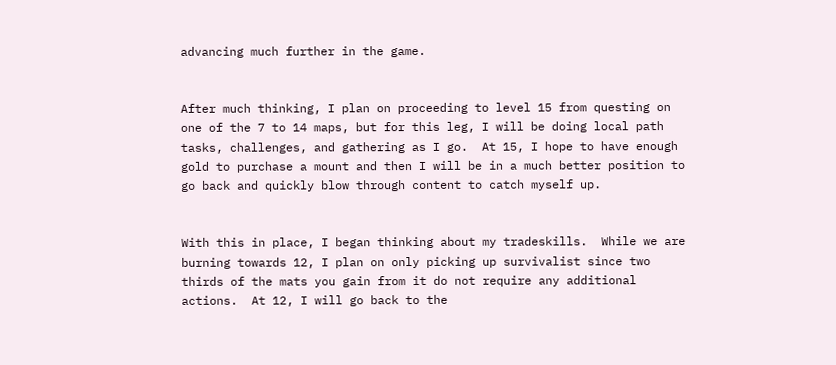advancing much further in the game.


After much thinking, I plan on proceeding to level 15 from questing on one of the 7 to 14 maps, but for this leg, I will be doing local path tasks, challenges, and gathering as I go.  At 15, I hope to have enough gold to purchase a mount and then I will be in a much better position to go back and quickly blow through content to catch myself up.


With this in place, I began thinking about my tradeskills.  While we are burning towards 12, I plan on only picking up survivalist since two thirds of the mats you gain from it do not require any additional actions.  At 12, I will go back to the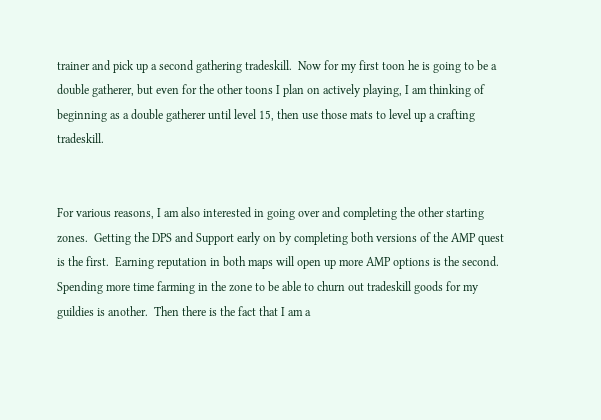trainer and pick up a second gathering tradeskill.  Now for my first toon he is going to be a double gatherer, but even for the other toons I plan on actively playing, I am thinking of beginning as a double gatherer until level 15, then use those mats to level up a crafting tradeskill.


For various reasons, I am also interested in going over and completing the other starting zones.  Getting the DPS and Support early on by completing both versions of the AMP quest is the first.  Earning reputation in both maps will open up more AMP options is the second.  Spending more time farming in the zone to be able to churn out tradeskill goods for my guildies is another.  Then there is the fact that I am a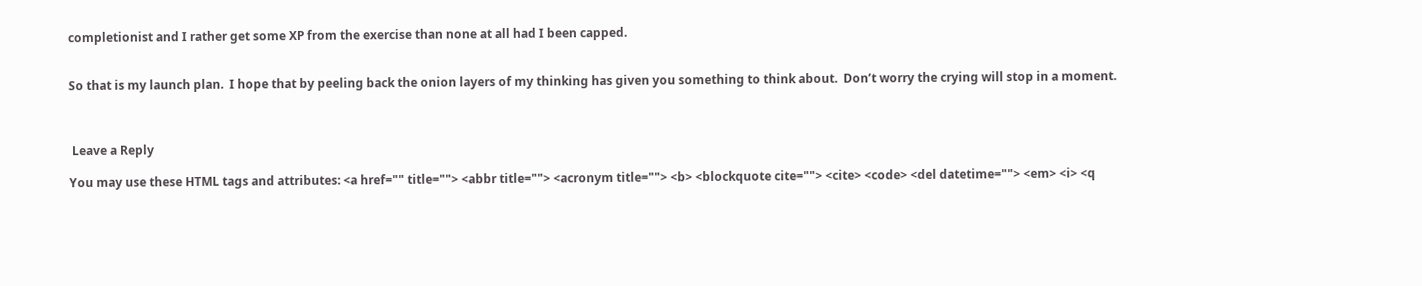completionist and I rather get some XP from the exercise than none at all had I been capped.


So that is my launch plan.  I hope that by peeling back the onion layers of my thinking has given you something to think about.  Don’t worry the crying will stop in a moment.



 Leave a Reply

You may use these HTML tags and attributes: <a href="" title=""> <abbr title=""> <acronym title=""> <b> <blockquote cite=""> <cite> <code> <del datetime=""> <em> <i> <q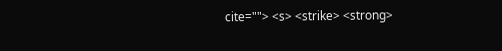cite=""> <s> <strike> <strong>